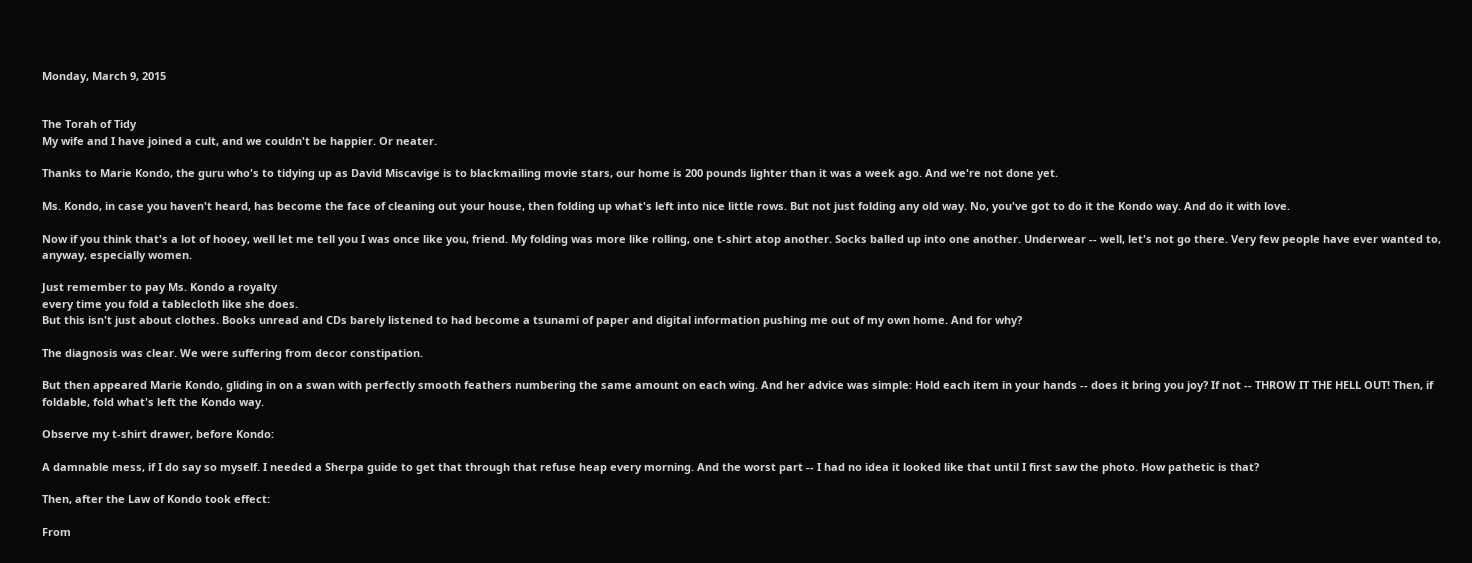Monday, March 9, 2015


The Torah of Tidy
My wife and I have joined a cult, and we couldn't be happier. Or neater.

Thanks to Marie Kondo, the guru who's to tidying up as David Miscavige is to blackmailing movie stars, our home is 200 pounds lighter than it was a week ago. And we're not done yet.

Ms. Kondo, in case you haven't heard, has become the face of cleaning out your house, then folding up what's left into nice little rows. But not just folding any old way. No, you've got to do it the Kondo way. And do it with love.

Now if you think that's a lot of hooey, well let me tell you I was once like you, friend. My folding was more like rolling, one t-shirt atop another. Socks balled up into one another. Underwear -- well, let's not go there. Very few people have ever wanted to, anyway, especially women.

Just remember to pay Ms. Kondo a royalty
every time you fold a tablecloth like she does.
But this isn't just about clothes. Books unread and CDs barely listened to had become a tsunami of paper and digital information pushing me out of my own home. And for why?

The diagnosis was clear. We were suffering from decor constipation.

But then appeared Marie Kondo, gliding in on a swan with perfectly smooth feathers numbering the same amount on each wing. And her advice was simple: Hold each item in your hands -- does it bring you joy? If not -- THROW IT THE HELL OUT! Then, if foldable, fold what's left the Kondo way.

Observe my t-shirt drawer, before Kondo:

A damnable mess, if I do say so myself. I needed a Sherpa guide to get that through that refuse heap every morning. And the worst part -- I had no idea it looked like that until I first saw the photo. How pathetic is that?

Then, after the Law of Kondo took effect:

From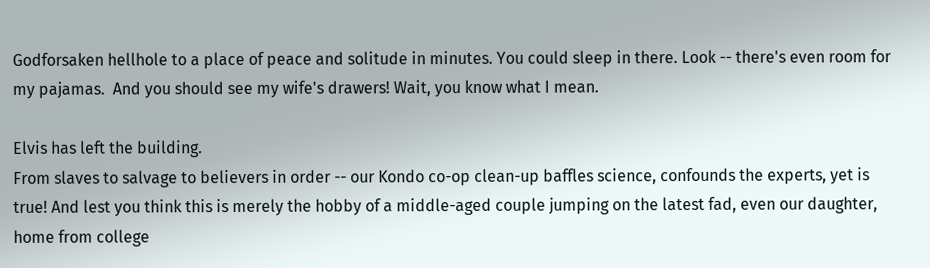Godforsaken hellhole to a place of peace and solitude in minutes. You could sleep in there. Look -- there's even room for my pajamas.  And you should see my wife's drawers! Wait, you know what I mean.

Elvis has left the building.
From slaves to salvage to believers in order -- our Kondo co-op clean-up baffles science, confounds the experts, yet is true! And lest you think this is merely the hobby of a middle-aged couple jumping on the latest fad, even our daughter, home from college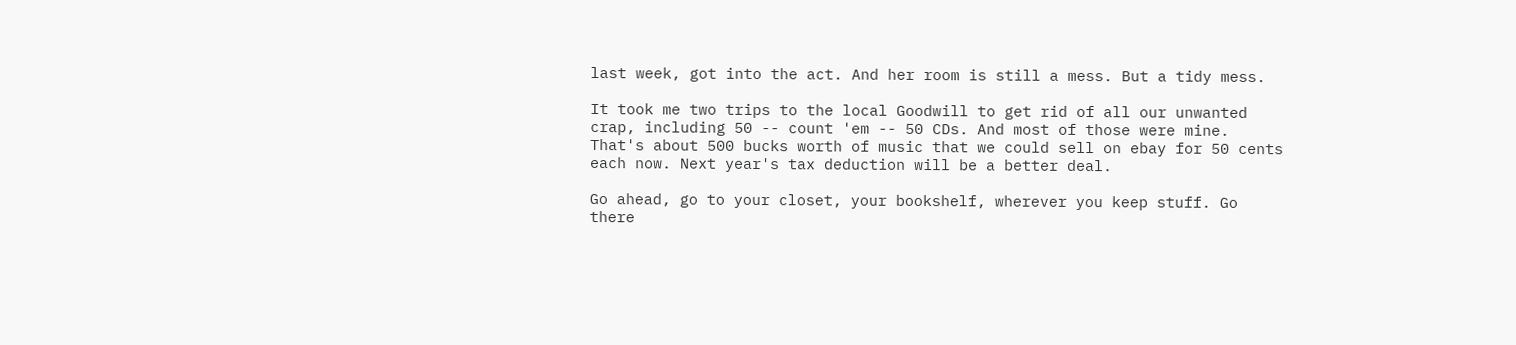last week, got into the act. And her room is still a mess. But a tidy mess.

It took me two trips to the local Goodwill to get rid of all our unwanted crap, including 50 -- count 'em -- 50 CDs. And most of those were mine. That's about 500 bucks worth of music that we could sell on ebay for 50 cents each now. Next year's tax deduction will be a better deal.

Go ahead, go to your closet, your bookshelf, wherever you keep stuff. Go there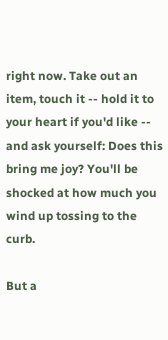right now. Take out an item, touch it -- hold it to your heart if you'd like -- and ask yourself: Does this bring me joy? You'll be shocked at how much you wind up tossing to the curb.

But a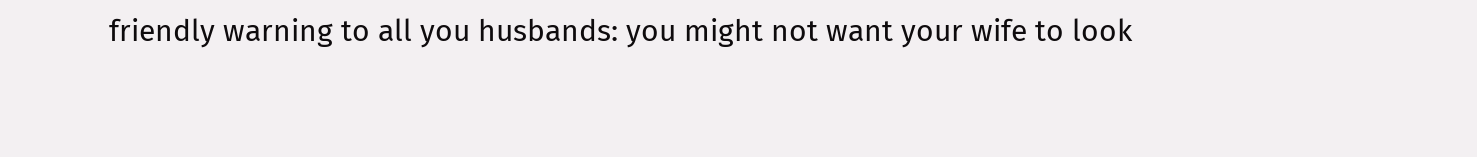friendly warning to all you husbands: you might not want your wife to look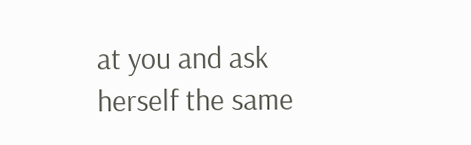at you and ask herself the same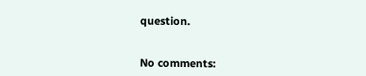question.


No comments: